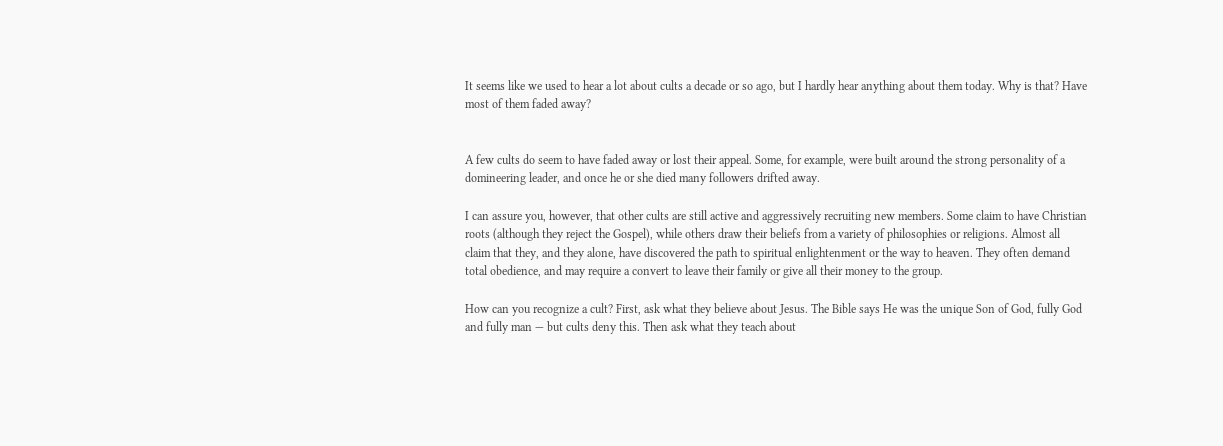It seems like we used to hear a lot about cults a decade or so ago, but I hardly hear anything about them today. Why is that? Have most of them faded away?


A few cults do seem to have faded away or lost their appeal. Some, for example, were built around the strong personality of a domineering leader, and once he or she died many followers drifted away.

I can assure you, however, that other cults are still active and aggressively recruiting new members. Some claim to have Christian roots (although they reject the Gospel), while others draw their beliefs from a variety of philosophies or religions. Almost all claim that they, and they alone, have discovered the path to spiritual enlightenment or the way to heaven. They often demand total obedience, and may require a convert to leave their family or give all their money to the group.

How can you recognize a cult? First, ask what they believe about Jesus. The Bible says He was the unique Son of God, fully God and fully man — but cults deny this. Then ask what they teach about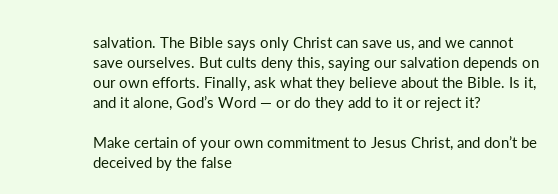salvation. The Bible says only Christ can save us, and we cannot save ourselves. But cults deny this, saying our salvation depends on our own efforts. Finally, ask what they believe about the Bible. Is it, and it alone, God’s Word — or do they add to it or reject it?

Make certain of your own commitment to Jesus Christ, and don’t be deceived by the false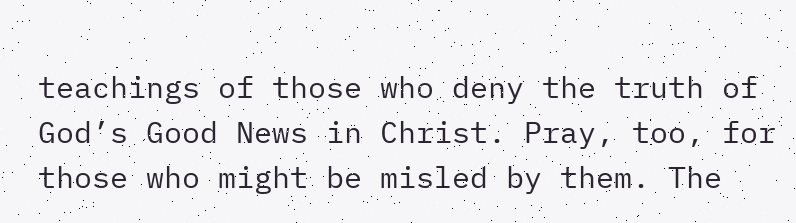teachings of those who deny the truth of God’s Good News in Christ. Pray, too, for those who might be misled by them. The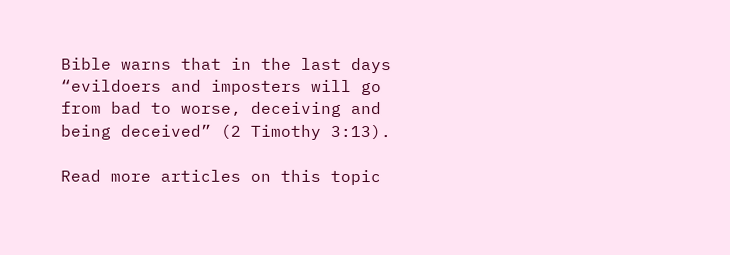Bible warns that in the last days “evildoers and imposters will go from bad to worse, deceiving and being deceived” (2 Timothy 3:13).

Read more articles on this topic